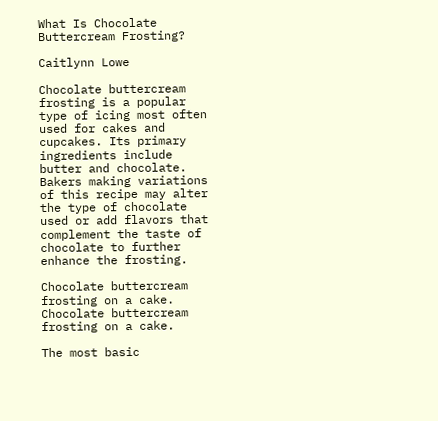What Is Chocolate Buttercream Frosting?

Caitlynn Lowe

Chocolate buttercream frosting is a popular type of icing most often used for cakes and cupcakes. Its primary ingredients include butter and chocolate. Bakers making variations of this recipe may alter the type of chocolate used or add flavors that complement the taste of chocolate to further enhance the frosting.

Chocolate buttercream frosting on a cake.
Chocolate buttercream frosting on a cake.

The most basic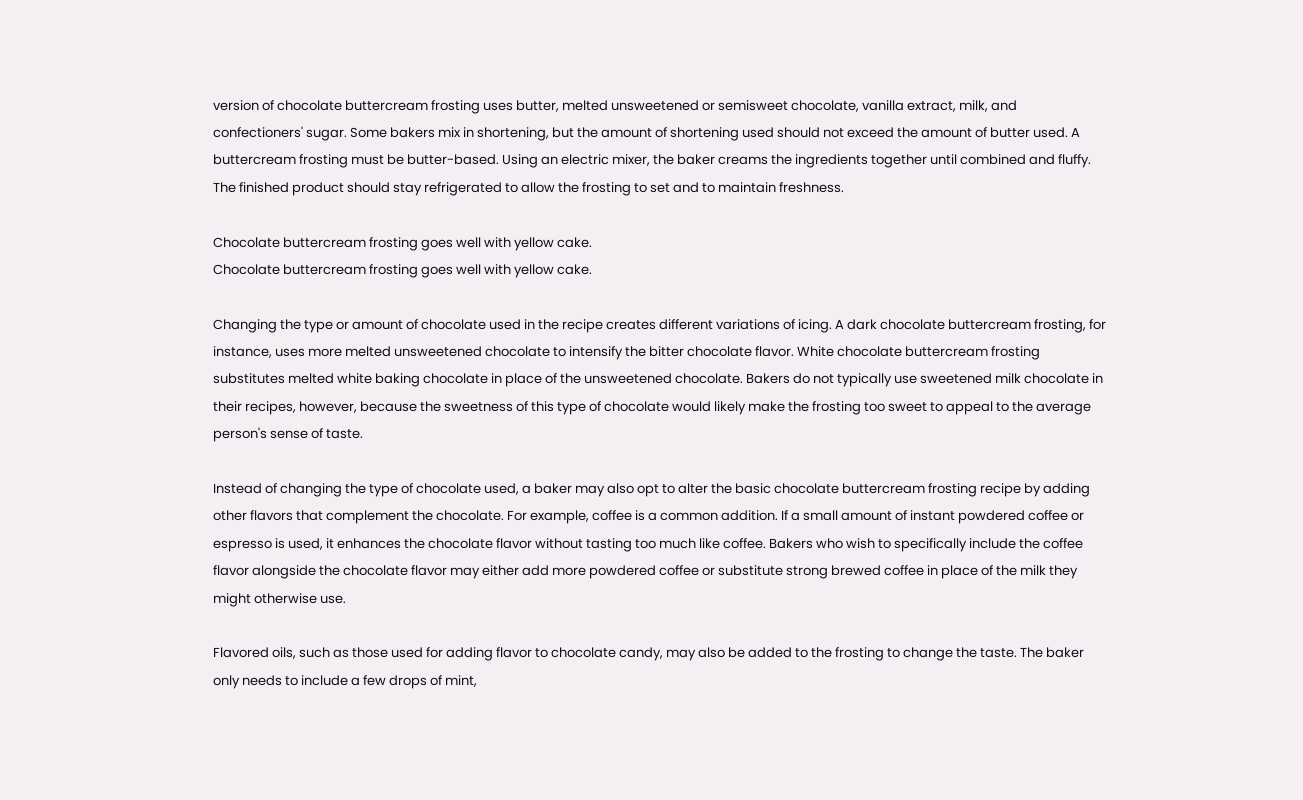version of chocolate buttercream frosting uses butter, melted unsweetened or semisweet chocolate, vanilla extract, milk, and confectioners' sugar. Some bakers mix in shortening, but the amount of shortening used should not exceed the amount of butter used. A buttercream frosting must be butter-based. Using an electric mixer, the baker creams the ingredients together until combined and fluffy. The finished product should stay refrigerated to allow the frosting to set and to maintain freshness.

Chocolate buttercream frosting goes well with yellow cake.
Chocolate buttercream frosting goes well with yellow cake.

Changing the type or amount of chocolate used in the recipe creates different variations of icing. A dark chocolate buttercream frosting, for instance, uses more melted unsweetened chocolate to intensify the bitter chocolate flavor. White chocolate buttercream frosting substitutes melted white baking chocolate in place of the unsweetened chocolate. Bakers do not typically use sweetened milk chocolate in their recipes, however, because the sweetness of this type of chocolate would likely make the frosting too sweet to appeal to the average person's sense of taste.

Instead of changing the type of chocolate used, a baker may also opt to alter the basic chocolate buttercream frosting recipe by adding other flavors that complement the chocolate. For example, coffee is a common addition. If a small amount of instant powdered coffee or espresso is used, it enhances the chocolate flavor without tasting too much like coffee. Bakers who wish to specifically include the coffee flavor alongside the chocolate flavor may either add more powdered coffee or substitute strong brewed coffee in place of the milk they might otherwise use.

Flavored oils, such as those used for adding flavor to chocolate candy, may also be added to the frosting to change the taste. The baker only needs to include a few drops of mint,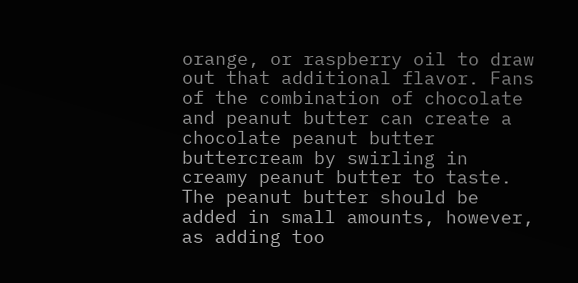orange, or raspberry oil to draw out that additional flavor. Fans of the combination of chocolate and peanut butter can create a chocolate peanut butter buttercream by swirling in creamy peanut butter to taste. The peanut butter should be added in small amounts, however, as adding too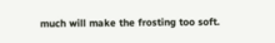much will make the frosting too soft.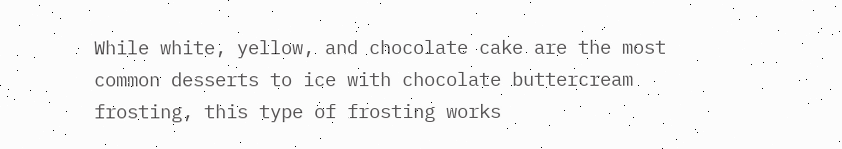While white, yellow, and chocolate cake are the most common desserts to ice with chocolate buttercream frosting, this type of frosting works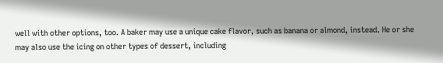well with other options, too. A baker may use a unique cake flavor, such as banana or almond, instead. He or she may also use the icing on other types of dessert, including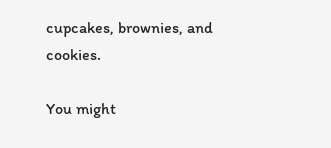cupcakes, brownies, and cookies.

You might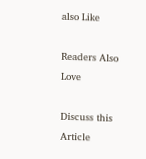also Like

Readers Also Love

Discuss this Article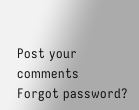Post your comments
Forgot password?